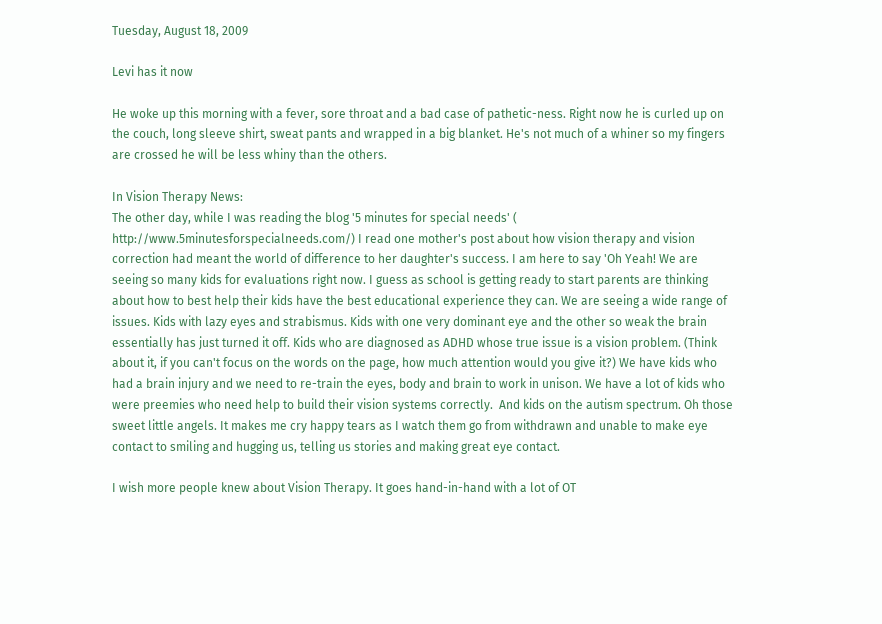Tuesday, August 18, 2009

Levi has it now

He woke up this morning with a fever, sore throat and a bad case of pathetic-ness. Right now he is curled up on the couch, long sleeve shirt, sweat pants and wrapped in a big blanket. He's not much of a whiner so my fingers are crossed he will be less whiny than the others.

In Vision Therapy News:
The other day, while I was reading the blog '5 minutes for special needs' ( http://www.5minutesforspecialneeds.com/) I read one mother's post about how vision therapy and vision correction had meant the world of difference to her daughter's success. I am here to say 'Oh Yeah! We are seeing so many kids for evaluations right now. I guess as school is getting ready to start parents are thinking about how to best help their kids have the best educational experience they can. We are seeing a wide range of issues. Kids with lazy eyes and strabismus. Kids with one very dominant eye and the other so weak the brain essentially has just turned it off. Kids who are diagnosed as ADHD whose true issue is a vision problem. (Think about it, if you can't focus on the words on the page, how much attention would you give it?) We have kids who had a brain injury and we need to re-train the eyes, body and brain to work in unison. We have a lot of kids who were preemies who need help to build their vision systems correctly.  And kids on the autism spectrum. Oh those sweet little angels. It makes me cry happy tears as I watch them go from withdrawn and unable to make eye contact to smiling and hugging us, telling us stories and making great eye contact.

I wish more people knew about Vision Therapy. It goes hand-in-hand with a lot of OT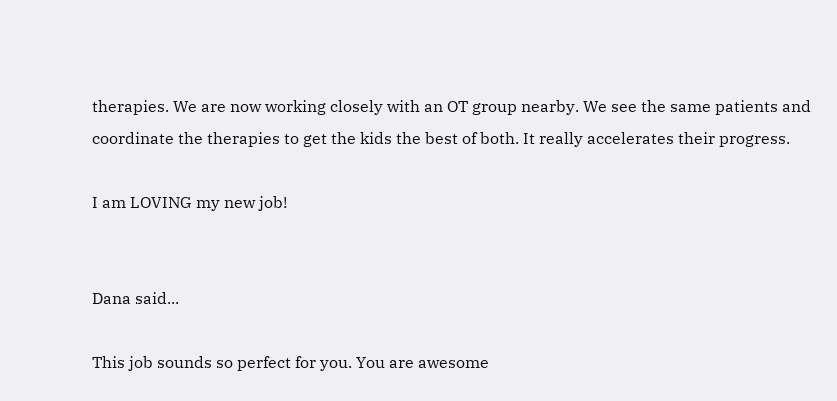therapies. We are now working closely with an OT group nearby. We see the same patients and coordinate the therapies to get the kids the best of both. It really accelerates their progress.

I am LOVING my new job!


Dana said...

This job sounds so perfect for you. You are awesome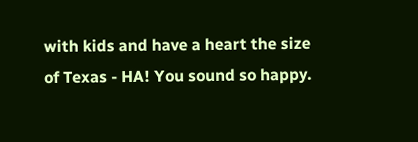with kids and have a heart the size of Texas - HA! You sound so happy.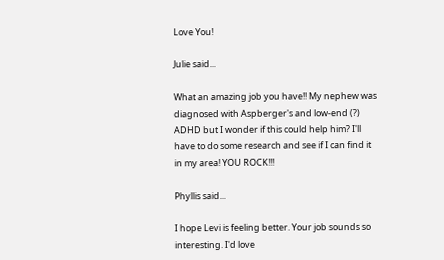Love You!

Julie said...

What an amazing job you have!! My nephew was diagnosed with Aspberger's and low-end (?) ADHD but I wonder if this could help him? I'll have to do some research and see if I can find it in my area! YOU ROCK!!!

Phyllis said...

I hope Levi is feeling better. Your job sounds so interesting. I'd love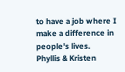to have a job where I make a difference in people's lives.
Phyllis & Kristen